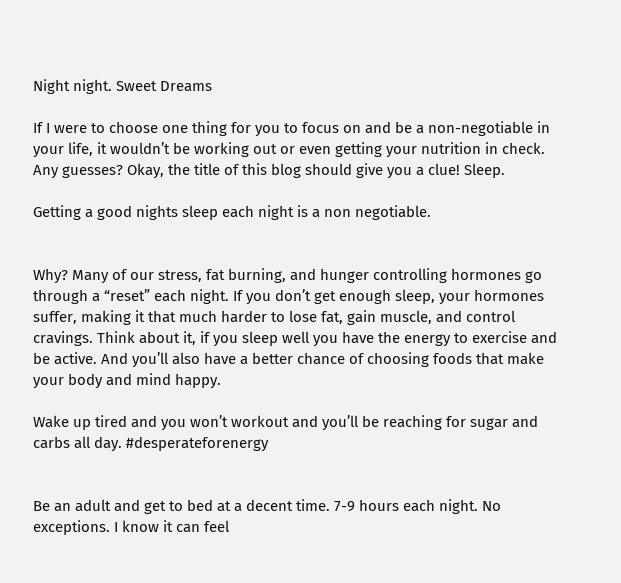Night night. Sweet Dreams

If I were to choose one thing for you to focus on and be a non-negotiable in your life, it wouldn’t be working out or even getting your nutrition in check. Any guesses? Okay, the title of this blog should give you a clue! Sleep.

Getting a good nights sleep each night is a non negotiable.


Why? Many of our stress, fat burning, and hunger controlling hormones go through a “reset” each night. If you don’t get enough sleep, your hormones suffer, making it that much harder to lose fat, gain muscle, and control cravings. Think about it, if you sleep well you have the energy to exercise and be active. And you’ll also have a better chance of choosing foods that make your body and mind happy.

Wake up tired and you won’t workout and you’ll be reaching for sugar and carbs all day. #desperateforenergy


Be an adult and get to bed at a decent time. 7-9 hours each night. No exceptions. I know it can feel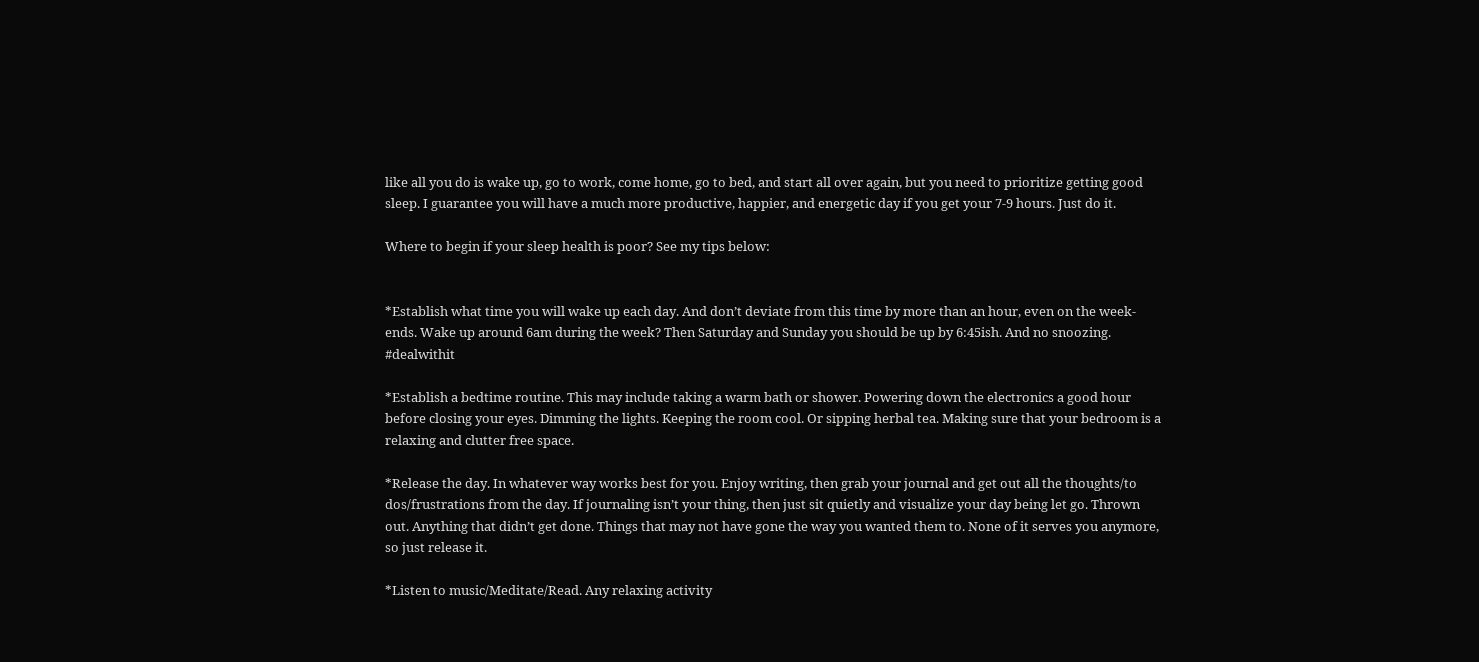like all you do is wake up, go to work, come home, go to bed, and start all over again, but you need to prioritize getting good sleep. I guarantee you will have a much more productive, happier, and energetic day if you get your 7-9 hours. Just do it.

Where to begin if your sleep health is poor? See my tips below:


*Establish what time you will wake up each day. And don’t deviate from this time by more than an hour, even on the week-ends. Wake up around 6am during the week? Then Saturday and Sunday you should be up by 6:45ish. And no snoozing. #dealwithit

*Establish a bedtime routine. This may include taking a warm bath or shower. Powering down the electronics a good hour before closing your eyes. Dimming the lights. Keeping the room cool. Or sipping herbal tea. Making sure that your bedroom is a relaxing and clutter free space.

*Release the day. In whatever way works best for you. Enjoy writing, then grab your journal and get out all the thoughts/to dos/frustrations from the day. If journaling isn’t your thing, then just sit quietly and visualize your day being let go. Thrown out. Anything that didn’t get done. Things that may not have gone the way you wanted them to. None of it serves you anymore, so just release it.

*Listen to music/Meditate/Read. Any relaxing activity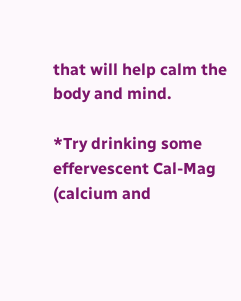that will help calm the body and mind.

*Try drinking some effervescent Cal-Mag (calcium and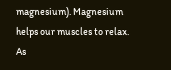magnesium). Magnesium helps our muscles to relax. As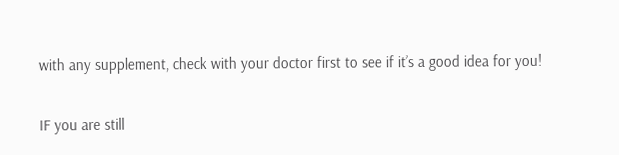with any supplement, check with your doctor first to see if it’s a good idea for you!

IF you are still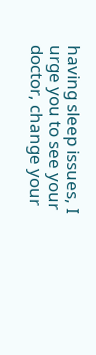having sleep issues, I urge you to see your doctor, change your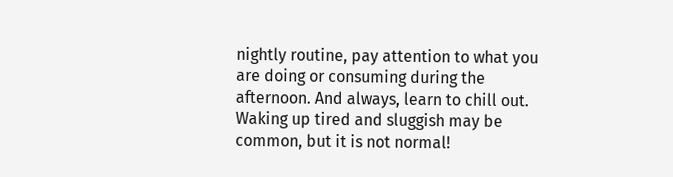nightly routine, pay attention to what you are doing or consuming during the afternoon. And always, learn to chill out. Waking up tired and sluggish may be common, but it is not normal!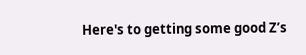Here's to getting some good Z’s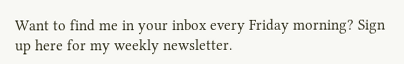Want to find me in your inbox every Friday morning? Sign up here for my weekly newsletter.